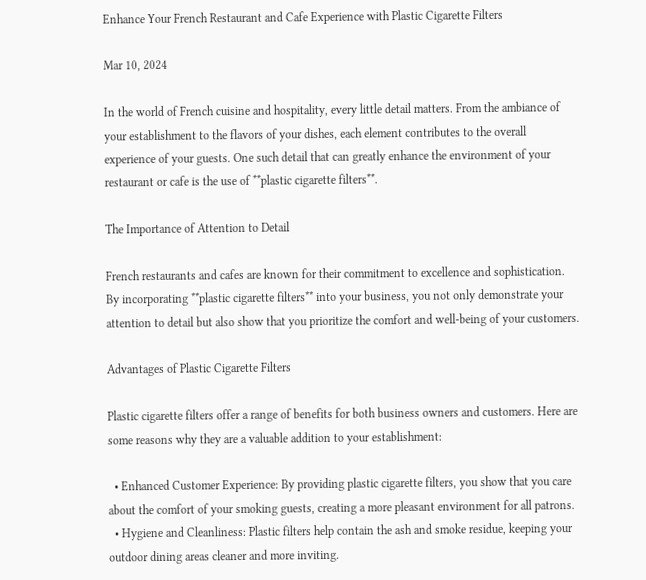Enhance Your French Restaurant and Cafe Experience with Plastic Cigarette Filters

Mar 10, 2024

In the world of French cuisine and hospitality, every little detail matters. From the ambiance of your establishment to the flavors of your dishes, each element contributes to the overall experience of your guests. One such detail that can greatly enhance the environment of your restaurant or cafe is the use of **plastic cigarette filters**.

The Importance of Attention to Detail

French restaurants and cafes are known for their commitment to excellence and sophistication. By incorporating **plastic cigarette filters** into your business, you not only demonstrate your attention to detail but also show that you prioritize the comfort and well-being of your customers.

Advantages of Plastic Cigarette Filters

Plastic cigarette filters offer a range of benefits for both business owners and customers. Here are some reasons why they are a valuable addition to your establishment:

  • Enhanced Customer Experience: By providing plastic cigarette filters, you show that you care about the comfort of your smoking guests, creating a more pleasant environment for all patrons.
  • Hygiene and Cleanliness: Plastic filters help contain the ash and smoke residue, keeping your outdoor dining areas cleaner and more inviting.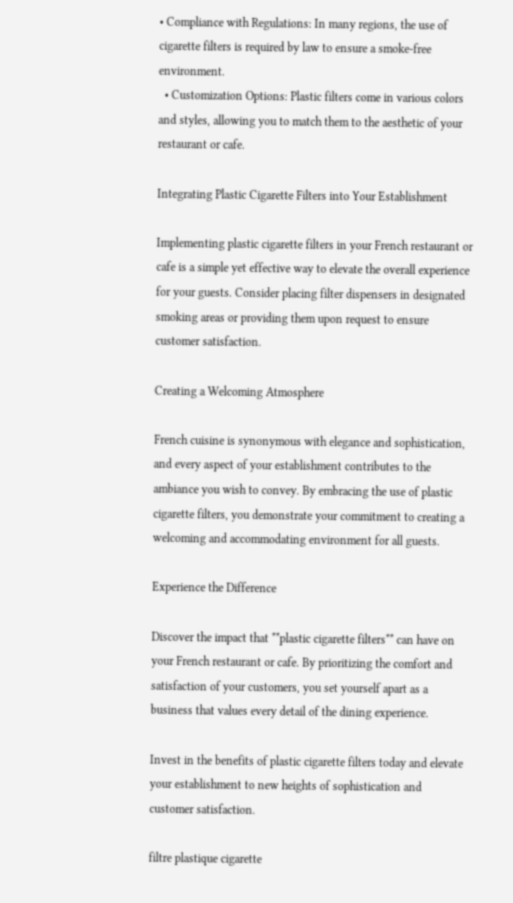• Compliance with Regulations: In many regions, the use of cigarette filters is required by law to ensure a smoke-free environment.
  • Customization Options: Plastic filters come in various colors and styles, allowing you to match them to the aesthetic of your restaurant or cafe.

Integrating Plastic Cigarette Filters into Your Establishment

Implementing plastic cigarette filters in your French restaurant or cafe is a simple yet effective way to elevate the overall experience for your guests. Consider placing filter dispensers in designated smoking areas or providing them upon request to ensure customer satisfaction.

Creating a Welcoming Atmosphere

French cuisine is synonymous with elegance and sophistication, and every aspect of your establishment contributes to the ambiance you wish to convey. By embracing the use of plastic cigarette filters, you demonstrate your commitment to creating a welcoming and accommodating environment for all guests.

Experience the Difference

Discover the impact that **plastic cigarette filters** can have on your French restaurant or cafe. By prioritizing the comfort and satisfaction of your customers, you set yourself apart as a business that values every detail of the dining experience.

Invest in the benefits of plastic cigarette filters today and elevate your establishment to new heights of sophistication and customer satisfaction.

filtre plastique cigarette